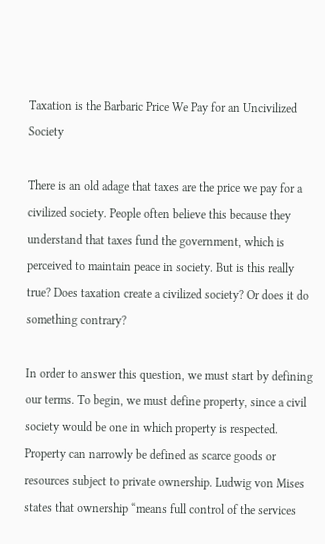Taxation is the Barbaric Price We Pay for an Uncivilized Society

There is an old adage that taxes are the price we pay for a civilized society. People often believe this because they understand that taxes fund the government, which is perceived to maintain peace in society. But is this really true? Does taxation create a civilized society? Or does it do something contrary?

In order to answer this question, we must start by defining our terms. To begin, we must define property, since a civil society would be one in which property is respected. Property can narrowly be defined as scarce goods or resources subject to private ownership. Ludwig von Mises states that ownership “means full control of the services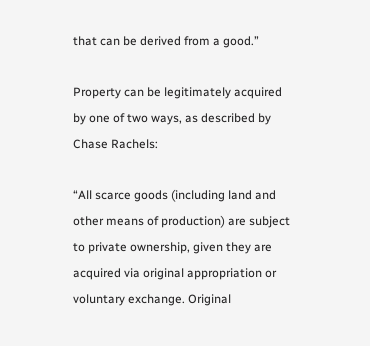that can be derived from a good.”

Property can be legitimately acquired by one of two ways, as described by Chase Rachels:

“All scarce goods (including land and other means of production) are subject to private ownership, given they are acquired via original appropriation or voluntary exchange. Original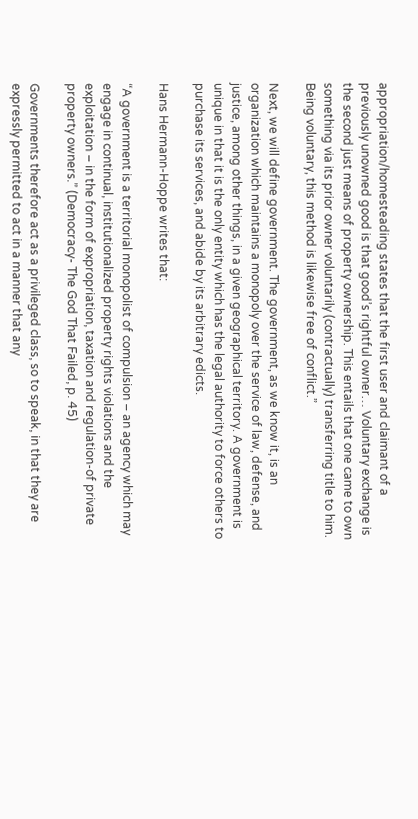appropriation/homesteading states that the first user and claimant of a previously unowned good is that good’s rightful owner… Voluntary exchange is the second just means of property ownership. This entails that one came to own something via its prior owner voluntarily (contractually) transferring title to him. Being voluntary, this method is likewise free of conflict.”

Next, we will define government. The government, as we know it, is an organization which maintains a monopoly over the service of law, defense, and justice, among other things, in a given geographical territory. A government is unique in that it is the only entity which has the legal authority to force others to purchase its services, and abide by its arbitrary edicts.

Hans Hermann-Hoppe writes that:

“A government is a territorial monopolist of compulsion – an agency which may engage in continual, institutionalized property rights violations and the exploitation – in the form of expropriation, taxation and regulation-of private property owners.” (Democracy- The God That Failed, p. 45)

Governments therefore act as a privileged class, so to speak, in that they are expressly permitted to act in a manner that any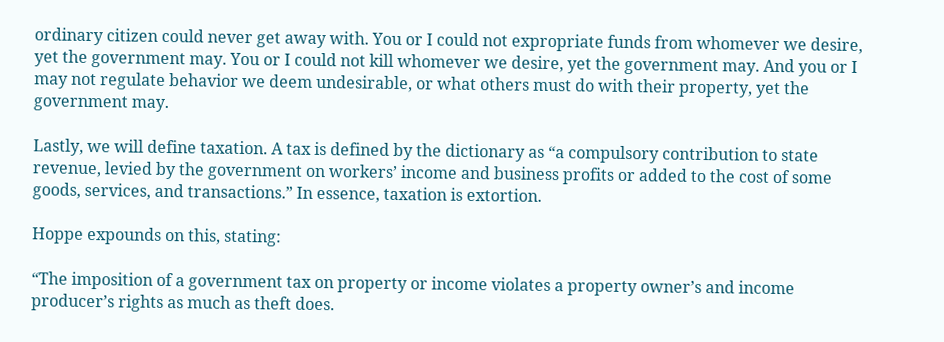ordinary citizen could never get away with. You or I could not expropriate funds from whomever we desire, yet the government may. You or I could not kill whomever we desire, yet the government may. And you or I may not regulate behavior we deem undesirable, or what others must do with their property, yet the government may.

Lastly, we will define taxation. A tax is defined by the dictionary as “a compulsory contribution to state revenue, levied by the government on workers’ income and business profits or added to the cost of some goods, services, and transactions.” In essence, taxation is extortion.

Hoppe expounds on this, stating:

“The imposition of a government tax on property or income violates a property owner’s and income producer’s rights as much as theft does.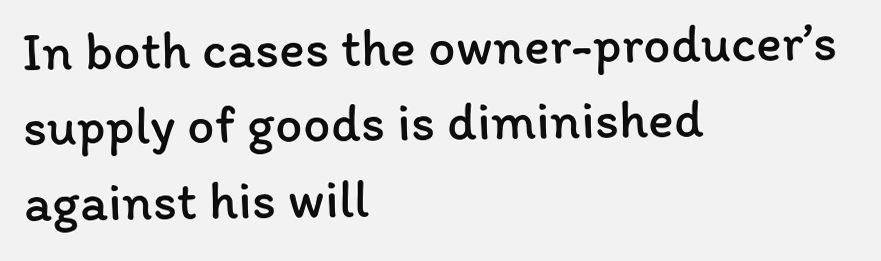In both cases the owner-producer’s supply of goods is diminished against his will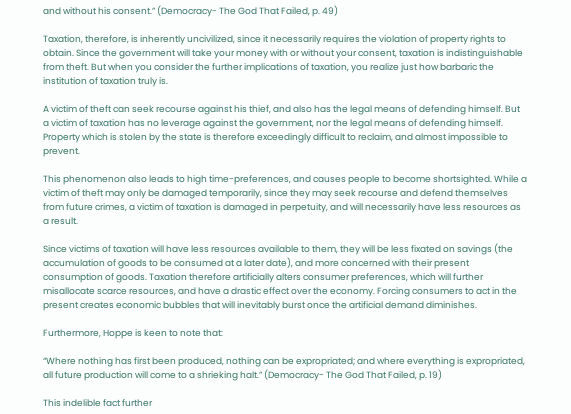and without his consent.” (Democracy- The God That Failed, p. 49)

Taxation, therefore, is inherently uncivilized, since it necessarily requires the violation of property rights to obtain. Since the government will take your money with or without your consent, taxation is indistinguishable from theft. But when you consider the further implications of taxation, you realize just how barbaric the institution of taxation truly is.

A victim of theft can seek recourse against his thief, and also has the legal means of defending himself. But a victim of taxation has no leverage against the government, nor the legal means of defending himself. Property which is stolen by the state is therefore exceedingly difficult to reclaim, and almost impossible to prevent.

This phenomenon also leads to high time-preferences, and causes people to become shortsighted. While a victim of theft may only be damaged temporarily, since they may seek recourse and defend themselves from future crimes, a victim of taxation is damaged in perpetuity, and will necessarily have less resources as a result.

Since victims of taxation will have less resources available to them, they will be less fixated on savings (the accumulation of goods to be consumed at a later date), and more concerned with their present consumption of goods. Taxation therefore artificially alters consumer preferences, which will further misallocate scarce resources, and have a drastic effect over the economy. Forcing consumers to act in the present creates economic bubbles that will inevitably burst once the artificial demand diminishes.

Furthermore, Hoppe is keen to note that:

“Where nothing has first been produced, nothing can be expropriated; and where everything is expropriated, all future production will come to a shrieking halt.” (Democracy- The God That Failed, p. 19)

This indelible fact further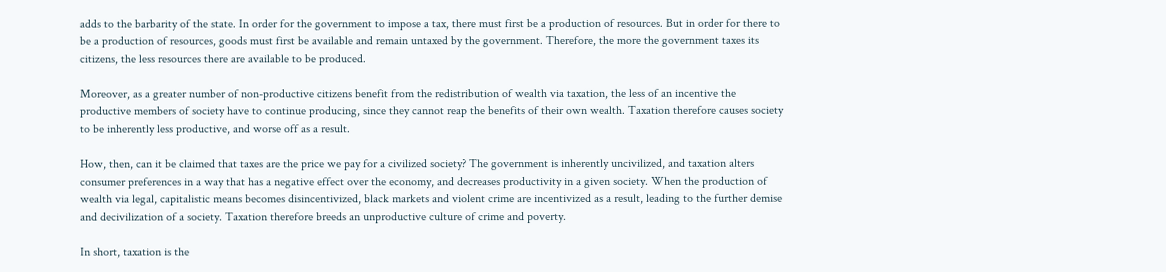adds to the barbarity of the state. In order for the government to impose a tax, there must first be a production of resources. But in order for there to be a production of resources, goods must first be available and remain untaxed by the government. Therefore, the more the government taxes its citizens, the less resources there are available to be produced.

Moreover, as a greater number of non-productive citizens benefit from the redistribution of wealth via taxation, the less of an incentive the productive members of society have to continue producing, since they cannot reap the benefits of their own wealth. Taxation therefore causes society to be inherently less productive, and worse off as a result.

How, then, can it be claimed that taxes are the price we pay for a civilized society? The government is inherently uncivilized, and taxation alters consumer preferences in a way that has a negative effect over the economy, and decreases productivity in a given society. When the production of wealth via legal, capitalistic means becomes disincentivized, black markets and violent crime are incentivized as a result, leading to the further demise and decivilization of a society. Taxation therefore breeds an unproductive culture of crime and poverty.

In short, taxation is the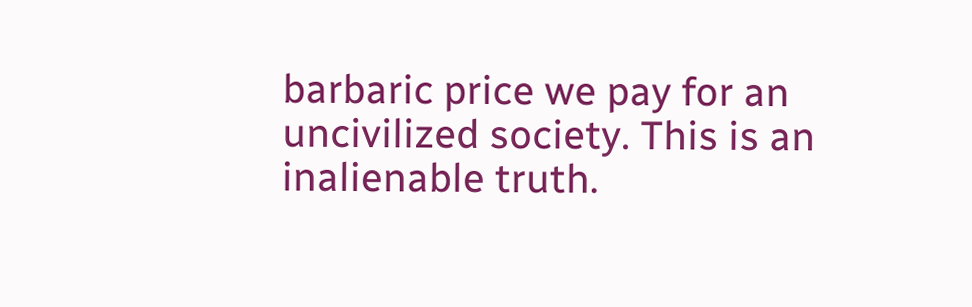barbaric price we pay for an uncivilized society. This is an inalienable truth.